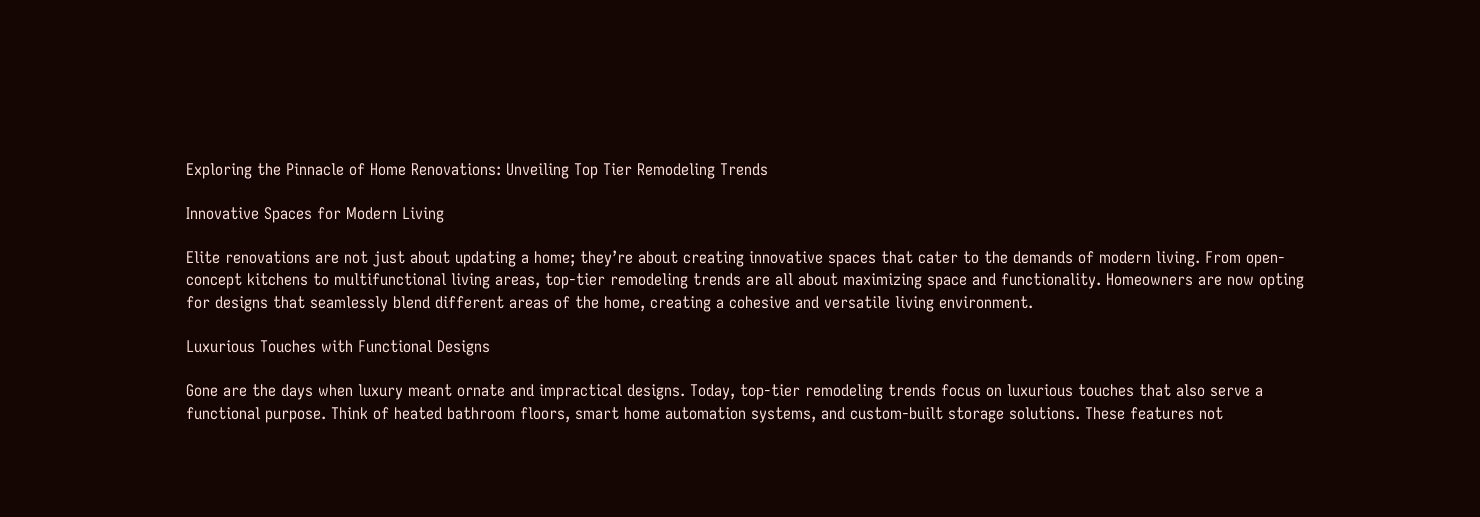Exploring the Pinnacle of Home Renovations: Unveiling Top Tier Remodeling Trends

Innovative Spaces for Modern Living

Elite renovations are not just about updating a home; they’re about creating innovative spaces that cater to the demands of modern living. From open-concept kitchens to multifunctional living areas, top-tier remodeling trends are all about maximizing space and functionality. Homeowners are now opting for designs that seamlessly blend different areas of the home, creating a cohesive and versatile living environment.

Luxurious Touches with Functional Designs

Gone are the days when luxury meant ornate and impractical designs. Today, top-tier remodeling trends focus on luxurious touches that also serve a functional purpose. Think of heated bathroom floors, smart home automation systems, and custom-built storage solutions. These features not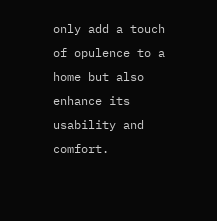only add a touch of opulence to a home but also enhance its usability and comfort.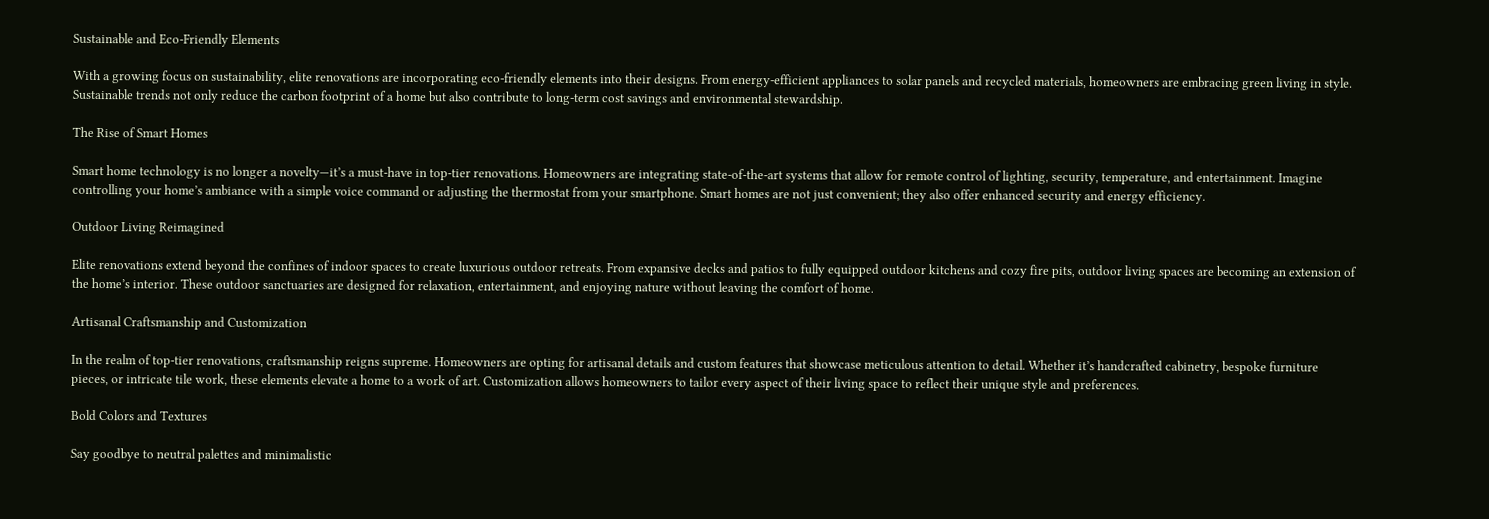Sustainable and Eco-Friendly Elements

With a growing focus on sustainability, elite renovations are incorporating eco-friendly elements into their designs. From energy-efficient appliances to solar panels and recycled materials, homeowners are embracing green living in style. Sustainable trends not only reduce the carbon footprint of a home but also contribute to long-term cost savings and environmental stewardship.

The Rise of Smart Homes

Smart home technology is no longer a novelty—it’s a must-have in top-tier renovations. Homeowners are integrating state-of-the-art systems that allow for remote control of lighting, security, temperature, and entertainment. Imagine controlling your home’s ambiance with a simple voice command or adjusting the thermostat from your smartphone. Smart homes are not just convenient; they also offer enhanced security and energy efficiency.

Outdoor Living Reimagined

Elite renovations extend beyond the confines of indoor spaces to create luxurious outdoor retreats. From expansive decks and patios to fully equipped outdoor kitchens and cozy fire pits, outdoor living spaces are becoming an extension of the home’s interior. These outdoor sanctuaries are designed for relaxation, entertainment, and enjoying nature without leaving the comfort of home.

Artisanal Craftsmanship and Customization

In the realm of top-tier renovations, craftsmanship reigns supreme. Homeowners are opting for artisanal details and custom features that showcase meticulous attention to detail. Whether it’s handcrafted cabinetry, bespoke furniture pieces, or intricate tile work, these elements elevate a home to a work of art. Customization allows homeowners to tailor every aspect of their living space to reflect their unique style and preferences.

Bold Colors and Textures

Say goodbye to neutral palettes and minimalistic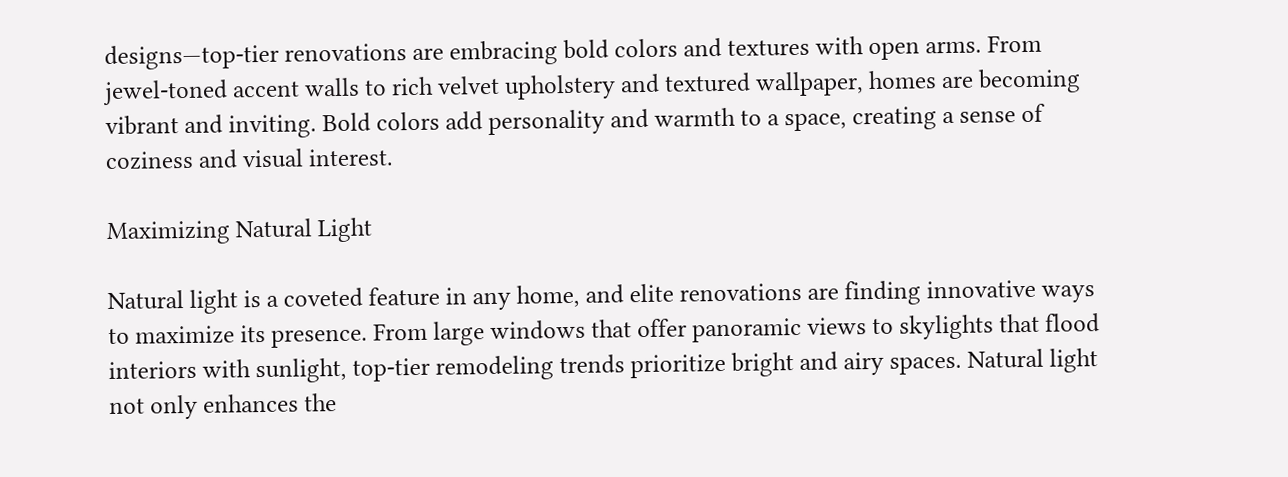designs—top-tier renovations are embracing bold colors and textures with open arms. From jewel-toned accent walls to rich velvet upholstery and textured wallpaper, homes are becoming vibrant and inviting. Bold colors add personality and warmth to a space, creating a sense of coziness and visual interest.

Maximizing Natural Light

Natural light is a coveted feature in any home, and elite renovations are finding innovative ways to maximize its presence. From large windows that offer panoramic views to skylights that flood interiors with sunlight, top-tier remodeling trends prioritize bright and airy spaces. Natural light not only enhances the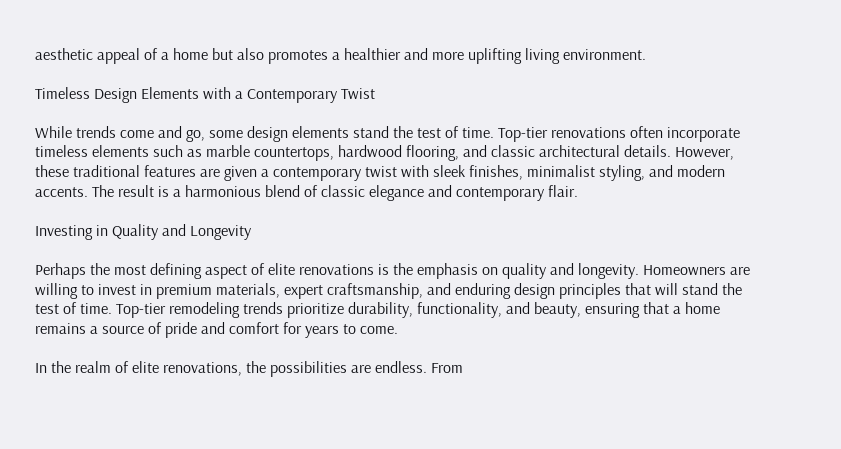aesthetic appeal of a home but also promotes a healthier and more uplifting living environment.

Timeless Design Elements with a Contemporary Twist

While trends come and go, some design elements stand the test of time. Top-tier renovations often incorporate timeless elements such as marble countertops, hardwood flooring, and classic architectural details. However, these traditional features are given a contemporary twist with sleek finishes, minimalist styling, and modern accents. The result is a harmonious blend of classic elegance and contemporary flair.

Investing in Quality and Longevity

Perhaps the most defining aspect of elite renovations is the emphasis on quality and longevity. Homeowners are willing to invest in premium materials, expert craftsmanship, and enduring design principles that will stand the test of time. Top-tier remodeling trends prioritize durability, functionality, and beauty, ensuring that a home remains a source of pride and comfort for years to come.

In the realm of elite renovations, the possibilities are endless. From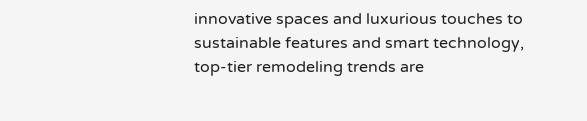innovative spaces and luxurious touches to sustainable features and smart technology, top-tier remodeling trends are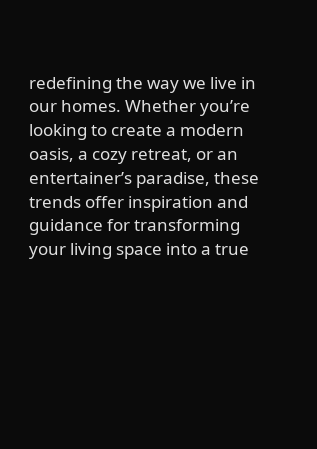redefining the way we live in our homes. Whether you’re looking to create a modern oasis, a cozy retreat, or an entertainer’s paradise, these trends offer inspiration and guidance for transforming your living space into a true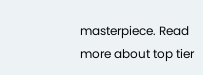masterpiece. Read more about top tier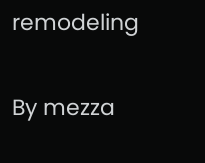remodeling

By mezza